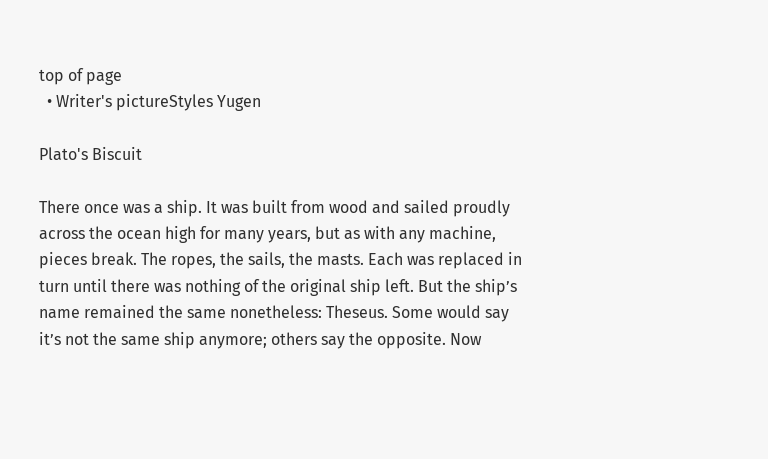top of page
  • Writer's pictureStyles Yugen

Plato's Biscuit

There once was a ship. It was built from wood and sailed proudly across the ocean high for many years, but as with any machine, pieces break. The ropes, the sails, the masts. Each was replaced in turn until there was nothing of the original ship left. But the ship’s name remained the same nonetheless: Theseus. Some would say it’s not the same ship anymore; others say the opposite. Now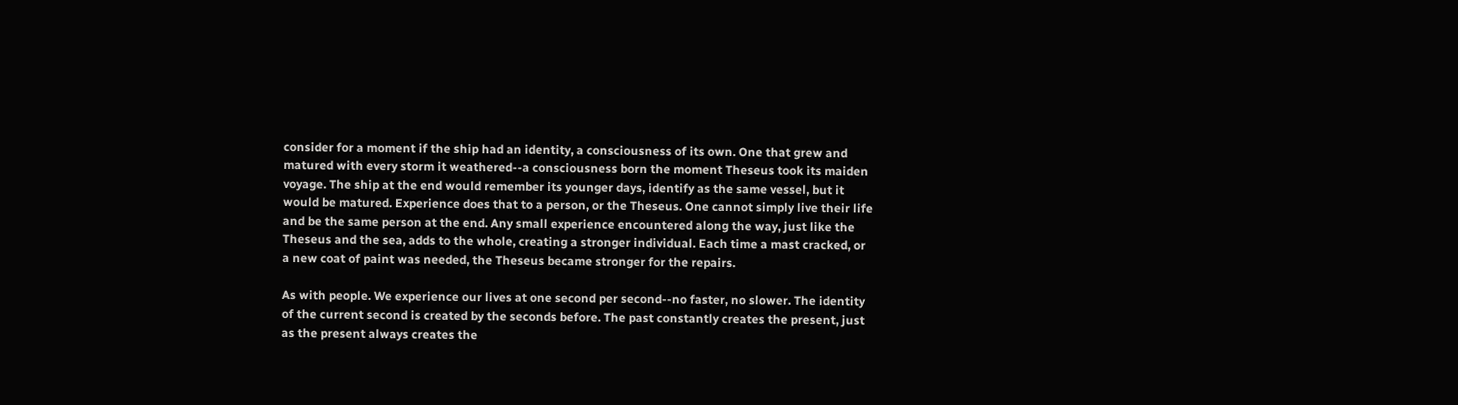consider for a moment if the ship had an identity, a consciousness of its own. One that grew and matured with every storm it weathered--a consciousness born the moment Theseus took its maiden voyage. The ship at the end would remember its younger days, identify as the same vessel, but it would be matured. Experience does that to a person, or the Theseus. One cannot simply live their life and be the same person at the end. Any small experience encountered along the way, just like the Theseus and the sea, adds to the whole, creating a stronger individual. Each time a mast cracked, or a new coat of paint was needed, the Theseus became stronger for the repairs.

As with people. We experience our lives at one second per second--no faster, no slower. The identity of the current second is created by the seconds before. The past constantly creates the present, just as the present always creates the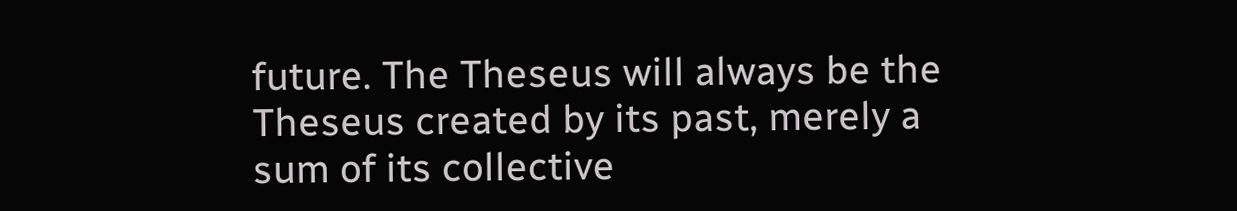future. The Theseus will always be the Theseus created by its past, merely a sum of its collective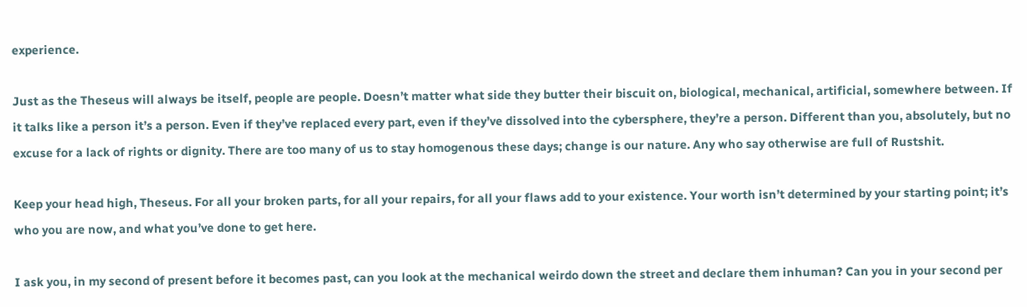experience.

Just as the Theseus will always be itself, people are people. Doesn’t matter what side they butter their biscuit on, biological, mechanical, artificial, somewhere between. If it talks like a person it’s a person. Even if they’ve replaced every part, even if they’ve dissolved into the cybersphere, they’re a person. Different than you, absolutely, but no excuse for a lack of rights or dignity. There are too many of us to stay homogenous these days; change is our nature. Any who say otherwise are full of Rustshit.

Keep your head high, Theseus. For all your broken parts, for all your repairs, for all your flaws add to your existence. Your worth isn’t determined by your starting point; it’s who you are now, and what you’ve done to get here.

I ask you, in my second of present before it becomes past, can you look at the mechanical weirdo down the street and declare them inhuman? Can you in your second per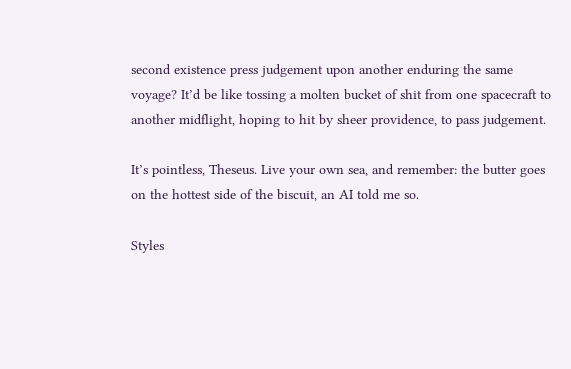second existence press judgement upon another enduring the same voyage? It’d be like tossing a molten bucket of shit from one spacecraft to another midflight, hoping to hit by sheer providence, to pass judgement.

It’s pointless, Theseus. Live your own sea, and remember: the butter goes on the hottest side of the biscuit, an AI told me so.

Styles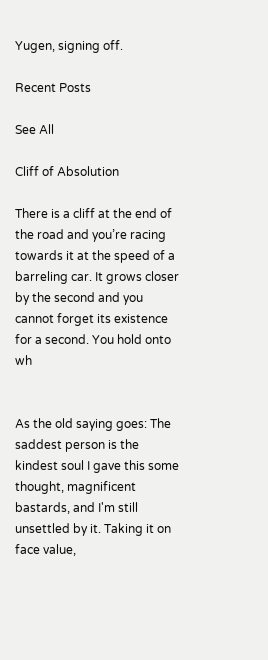Yugen, signing off.

Recent Posts

See All

Cliff of Absolution

There is a cliff at the end of the road and you’re racing towards it at the speed of a barreling car. It grows closer by the second and you cannot forget its existence for a second. You hold onto wh


As the old saying goes: The saddest person is the kindest soul I gave this some thought, magnificent bastards, and I'm still unsettled by it. Taking it on face value,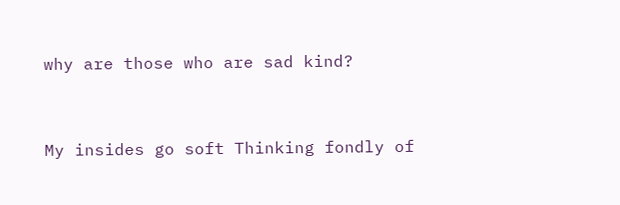why are those who are sad kind?


My insides go soft Thinking fondly of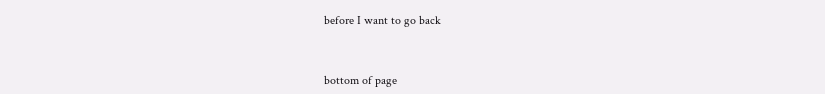before I want to go back



bottom of page